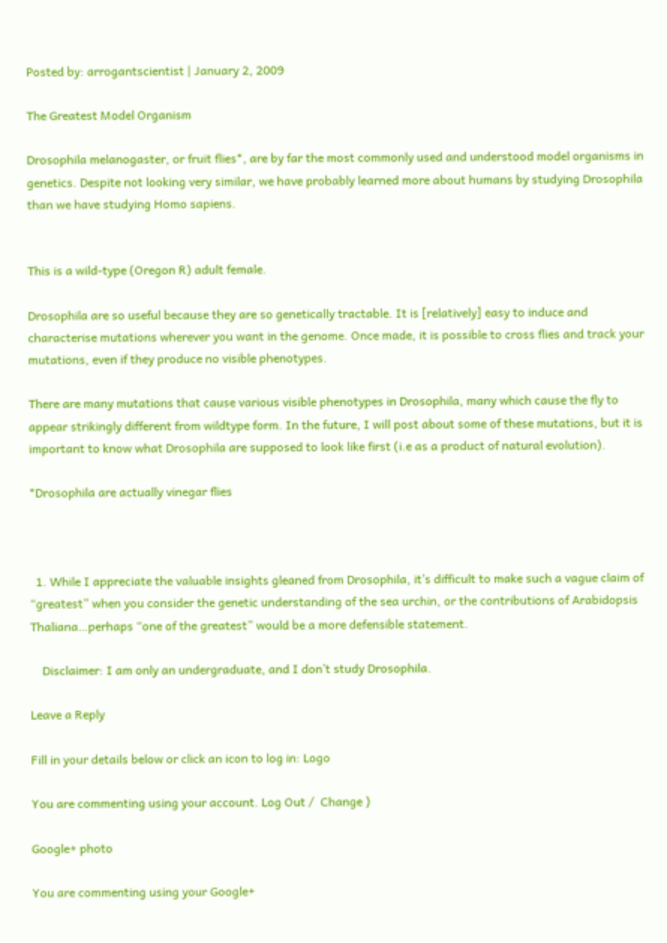Posted by: arrogantscientist | January 2, 2009

The Greatest Model Organism

Drosophila melanogaster, or fruit flies*, are by far the most commonly used and understood model organisms in genetics. Despite not looking very similar, we have probably learned more about humans by studying Drosophila than we have studying Homo sapiens.


This is a wild-type (Oregon R) adult female.

Drosophila are so useful because they are so genetically tractable. It is [relatively] easy to induce and characterise mutations wherever you want in the genome. Once made, it is possible to cross flies and track your mutations, even if they produce no visible phenotypes.

There are many mutations that cause various visible phenotypes in Drosophila, many which cause the fly to appear strikingly different from wildtype form. In the future, I will post about some of these mutations, but it is important to know what Drosophila are supposed to look like first (i.e as a product of natural evolution).

*Drosophila are actually vinegar flies



  1. While I appreciate the valuable insights gleaned from Drosophila, it’s difficult to make such a vague claim of “greatest” when you consider the genetic understanding of the sea urchin, or the contributions of Arabidopsis Thaliana…perhaps “one of the greatest” would be a more defensible statement.

    Disclaimer: I am only an undergraduate, and I don’t study Drosophila.

Leave a Reply

Fill in your details below or click an icon to log in: Logo

You are commenting using your account. Log Out /  Change )

Google+ photo

You are commenting using your Google+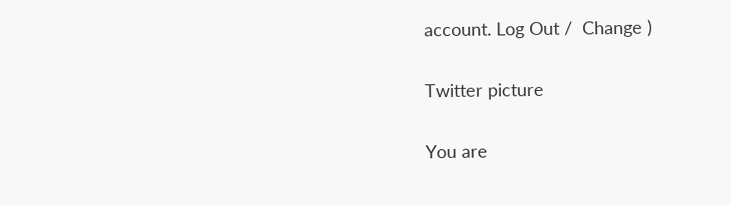account. Log Out /  Change )

Twitter picture

You are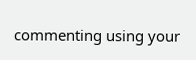commenting using your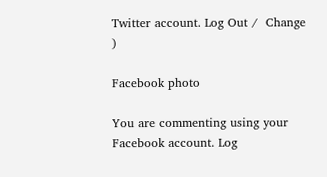Twitter account. Log Out /  Change )

Facebook photo

You are commenting using your Facebook account. Log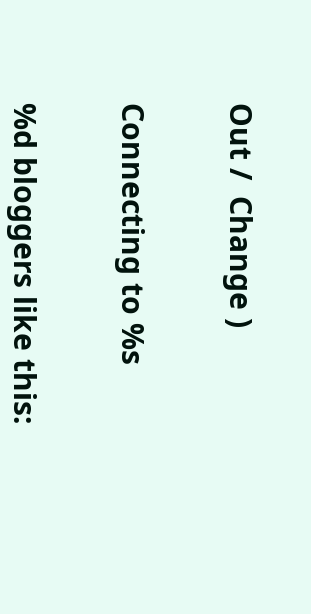Out /  Change )


Connecting to %s


%d bloggers like this: